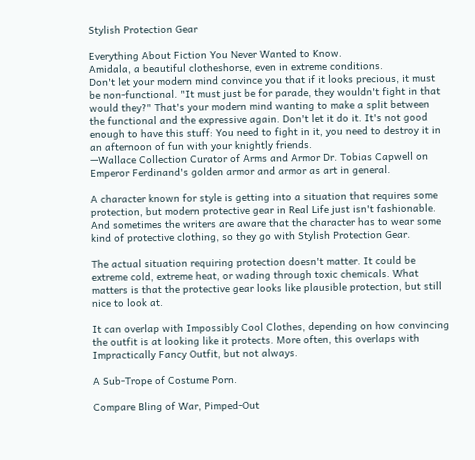Stylish Protection Gear

Everything About Fiction You Never Wanted to Know.
Amidala, a beautiful clotheshorse, even in extreme conditions.
Don't let your modern mind convince you that if it looks precious, it must be non-functional. "It must just be for parade, they wouldn't fight in that would they?" That's your modern mind wanting to make a split between the functional and the expressive again. Don't let it do it. It's not good enough to have this stuff: You need to fight in it, you need to destroy it in an afternoon of fun with your knightly friends.
—Wallace Collection Curator of Arms and Armor Dr. Tobias Capwell on Emperor Ferdinand's golden armor and armor as art in general.

A character known for style is getting into a situation that requires some protection, but modern protective gear in Real Life just isn't fashionable. And sometimes the writers are aware that the character has to wear some kind of protective clothing, so they go with Stylish Protection Gear.

The actual situation requiring protection doesn't matter. It could be extreme cold, extreme heat, or wading through toxic chemicals. What matters is that the protective gear looks like plausible protection, but still nice to look at.

It can overlap with Impossibly Cool Clothes, depending on how convincing the outfit is at looking like it protects. More often, this overlaps with Impractically Fancy Outfit, but not always.

A Sub-Trope of Costume Porn.

Compare Bling of War, Pimped-Out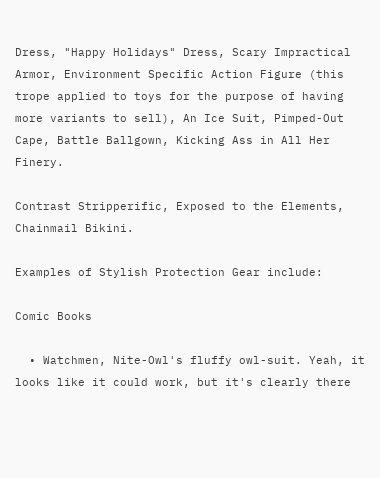Dress, "Happy Holidays" Dress, Scary Impractical Armor, Environment Specific Action Figure (this trope applied to toys for the purpose of having more variants to sell), An Ice Suit, Pimped-Out Cape, Battle Ballgown, Kicking Ass in All Her Finery.

Contrast Stripperific, Exposed to the Elements, Chainmail Bikini.

Examples of Stylish Protection Gear include:

Comic Books

  • Watchmen, Nite-Owl's fluffy owl-suit. Yeah, it looks like it could work, but it's clearly there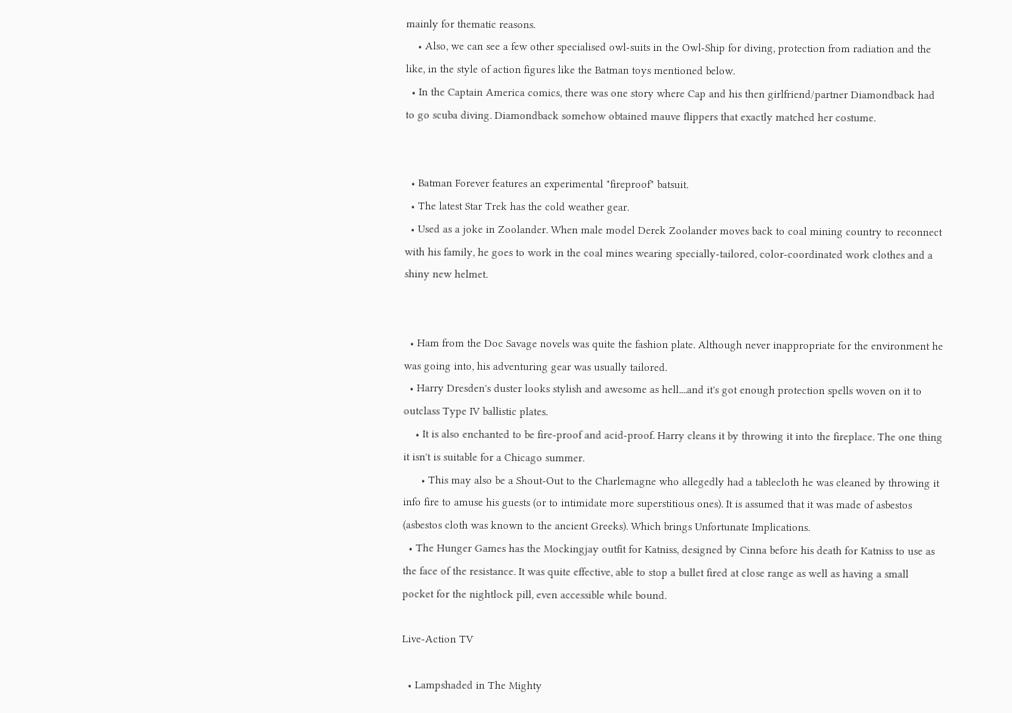mainly for thematic reasons.
    • Also, we can see a few other specialised owl-suits in the Owl-Ship for diving, protection from radiation and the like, in the style of action figures like the Batman toys mentioned below.
  • In the Captain America comics, there was one story where Cap and his then girlfriend/partner Diamondback had to go scuba diving. Diamondback somehow obtained mauve flippers that exactly matched her costume.


  • Batman Forever features an experimental "fireproof" batsuit.
  • The latest Star Trek has the cold weather gear.
  • Used as a joke in Zoolander. When male model Derek Zoolander moves back to coal mining country to reconnect with his family, he goes to work in the coal mines wearing specially-tailored, color-coordinated work clothes and a shiny new helmet.


  • Ham from the Doc Savage novels was quite the fashion plate. Although never inappropriate for the environment he was going into, his adventuring gear was usually tailored.
  • Harry Dresden's duster looks stylish and awesome as hell....and it's got enough protection spells woven on it to outclass Type IV ballistic plates.
    • It is also enchanted to be fire-proof and acid-proof. Harry cleans it by throwing it into the fireplace. The one thing it isn't is suitable for a Chicago summer.
      • This may also be a Shout-Out to the Charlemagne who allegedly had a tablecloth he was cleaned by throwing it info fire to amuse his guests (or to intimidate more superstitious ones). It is assumed that it was made of asbestos (asbestos cloth was known to the ancient Greeks). Which brings Unfortunate Implications.
  • The Hunger Games has the Mockingjay outfit for Katniss, designed by Cinna before his death for Katniss to use as the face of the resistance. It was quite effective, able to stop a bullet fired at close range as well as having a small pocket for the nightlock pill, even accessible while bound.

Live-Action TV

  • Lampshaded in The Mighty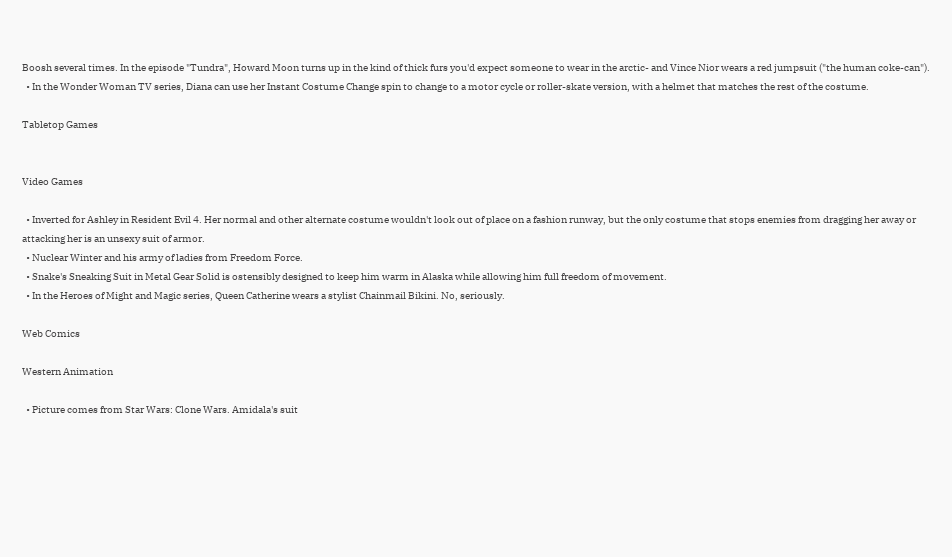Boosh several times. In the episode "Tundra", Howard Moon turns up in the kind of thick furs you'd expect someone to wear in the arctic- and Vince Nior wears a red jumpsuit ("the human coke-can").
  • In the Wonder Woman TV series, Diana can use her Instant Costume Change spin to change to a motor cycle or roller-skate version, with a helmet that matches the rest of the costume.

Tabletop Games


Video Games

  • Inverted for Ashley in Resident Evil 4. Her normal and other alternate costume wouldn't look out of place on a fashion runway, but the only costume that stops enemies from dragging her away or attacking her is an unsexy suit of armor.
  • Nuclear Winter and his army of ladies from Freedom Force.
  • Snake's Sneaking Suit in Metal Gear Solid is ostensibly designed to keep him warm in Alaska while allowing him full freedom of movement.
  • In the Heroes of Might and Magic series, Queen Catherine wears a stylist Chainmail Bikini. No, seriously.

Web Comics

Western Animation

  • Picture comes from Star Wars: Clone Wars. Amidala's suit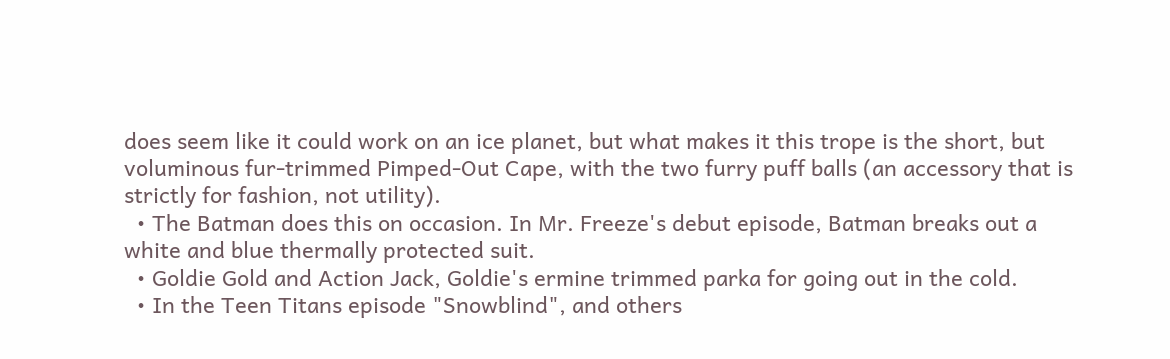does seem like it could work on an ice planet, but what makes it this trope is the short, but voluminous fur-trimmed Pimped-Out Cape, with the two furry puff balls (an accessory that is strictly for fashion, not utility).
  • The Batman does this on occasion. In Mr. Freeze's debut episode, Batman breaks out a white and blue thermally protected suit.
  • Goldie Gold and Action Jack, Goldie's ermine trimmed parka for going out in the cold.
  • In the Teen Titans episode "Snowblind", and others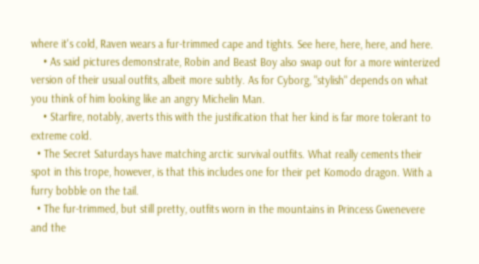where it's cold, Raven wears a fur-trimmed cape and tights. See here, here, here, and here.
    • As said pictures demonstrate, Robin and Beast Boy also swap out for a more winterized version of their usual outfits, albeit more subtly. As for Cyborg, "stylish" depends on what you think of him looking like an angry Michelin Man.
    • Starfire, notably, averts this with the justification that her kind is far more tolerant to extreme cold.
  • The Secret Saturdays have matching arctic survival outfits. What really cements their spot in this trope, however, is that this includes one for their pet Komodo dragon. With a furry bobble on the tail.
  • The fur-trimmed, but still pretty, outfits worn in the mountains in Princess Gwenevere and the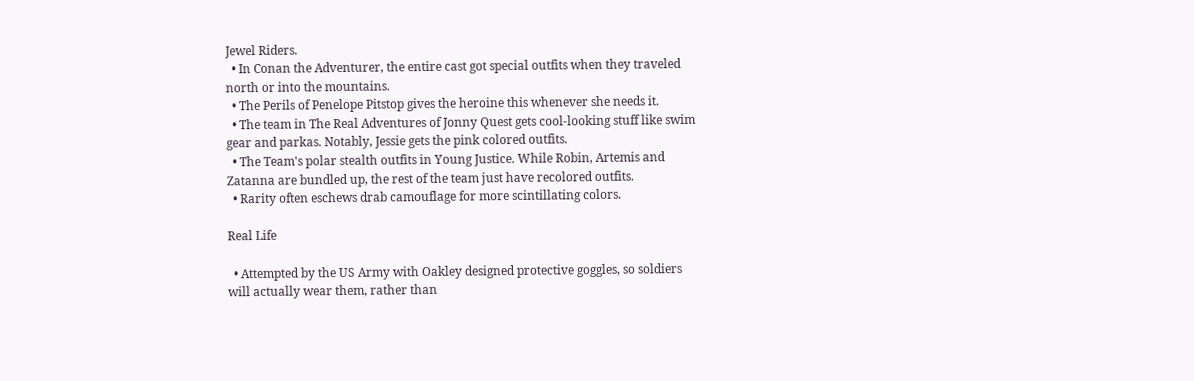Jewel Riders.
  • In Conan the Adventurer, the entire cast got special outfits when they traveled north or into the mountains.
  • The Perils of Penelope Pitstop gives the heroine this whenever she needs it.
  • The team in The Real Adventures of Jonny Quest gets cool-looking stuff like swim gear and parkas. Notably, Jessie gets the pink colored outfits.
  • The Team's polar stealth outfits in Young Justice. While Robin, Artemis and Zatanna are bundled up, the rest of the team just have recolored outfits.
  • Rarity often eschews drab camouflage for more scintillating colors.

Real Life

  • Attempted by the US Army with Oakley designed protective goggles, so soldiers will actually wear them, rather than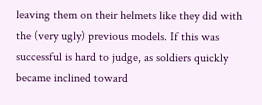leaving them on their helmets like they did with the (very ugly) previous models. If this was successful is hard to judge, as soldiers quickly became inclined toward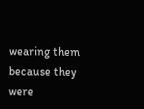wearing them because they were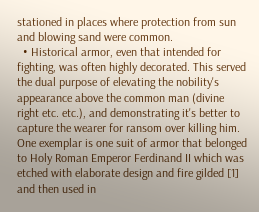stationed in places where protection from sun and blowing sand were common.
  • Historical armor, even that intended for fighting, was often highly decorated. This served the dual purpose of elevating the nobility's appearance above the common man (divine right etc. etc.), and demonstrating it's better to capture the wearer for ransom over killing him. One exemplar is one suit of armor that belonged to Holy Roman Emperor Ferdinand II which was etched with elaborate design and fire gilded [1] and then used in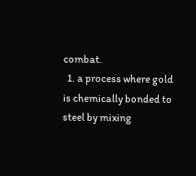combat.
  1. a process where gold is chemically bonded to steel by mixing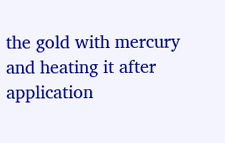the gold with mercury and heating it after application